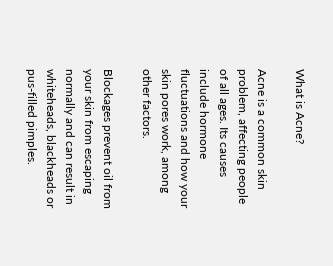What is Acne?

Acne is a common skin problem, affecting people of all ages. Its causes include hormone fluctuations and how your skin pores work, among other factors.

Blockages prevent oil from your skin from escaping normally and can result in whiteheads, blackheads or pus-filled pimples.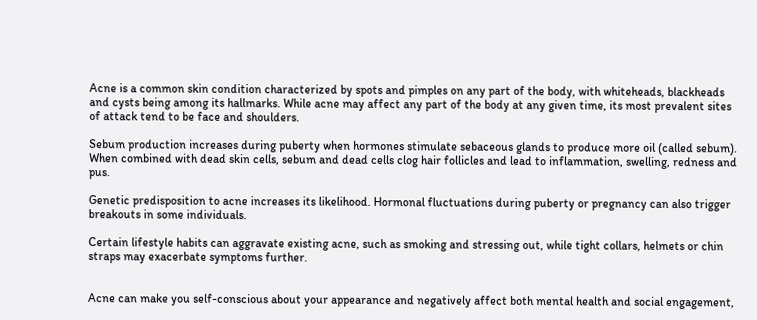Acne is a common skin condition characterized by spots and pimples on any part of the body, with whiteheads, blackheads and cysts being among its hallmarks. While acne may affect any part of the body at any given time, its most prevalent sites of attack tend to be face and shoulders.

Sebum production increases during puberty when hormones stimulate sebaceous glands to produce more oil (called sebum). When combined with dead skin cells, sebum and dead cells clog hair follicles and lead to inflammation, swelling, redness and pus.

Genetic predisposition to acne increases its likelihood. Hormonal fluctuations during puberty or pregnancy can also trigger breakouts in some individuals.

Certain lifestyle habits can aggravate existing acne, such as smoking and stressing out, while tight collars, helmets or chin straps may exacerbate symptoms further.


Acne can make you self-conscious about your appearance and negatively affect both mental health and social engagement,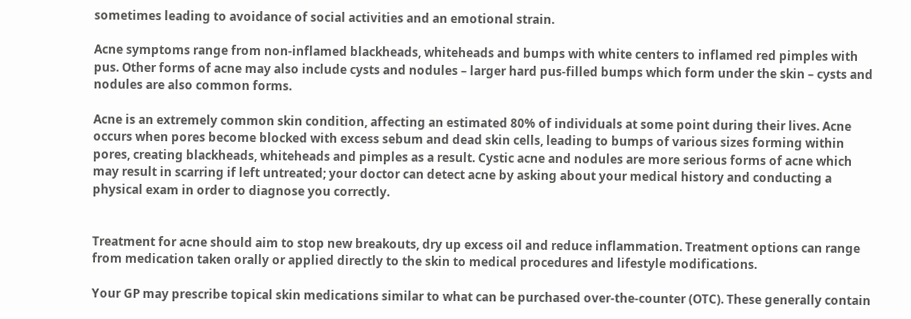sometimes leading to avoidance of social activities and an emotional strain.

Acne symptoms range from non-inflamed blackheads, whiteheads and bumps with white centers to inflamed red pimples with pus. Other forms of acne may also include cysts and nodules – larger hard pus-filled bumps which form under the skin – cysts and nodules are also common forms.

Acne is an extremely common skin condition, affecting an estimated 80% of individuals at some point during their lives. Acne occurs when pores become blocked with excess sebum and dead skin cells, leading to bumps of various sizes forming within pores, creating blackheads, whiteheads and pimples as a result. Cystic acne and nodules are more serious forms of acne which may result in scarring if left untreated; your doctor can detect acne by asking about your medical history and conducting a physical exam in order to diagnose you correctly.


Treatment for acne should aim to stop new breakouts, dry up excess oil and reduce inflammation. Treatment options can range from medication taken orally or applied directly to the skin to medical procedures and lifestyle modifications.

Your GP may prescribe topical skin medications similar to what can be purchased over-the-counter (OTC). These generally contain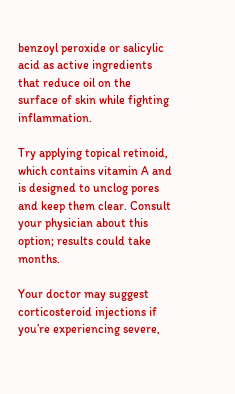benzoyl peroxide or salicylic acid as active ingredients that reduce oil on the surface of skin while fighting inflammation.

Try applying topical retinoid, which contains vitamin A and is designed to unclog pores and keep them clear. Consult your physician about this option; results could take months.

Your doctor may suggest corticosteroid injections if you’re experiencing severe,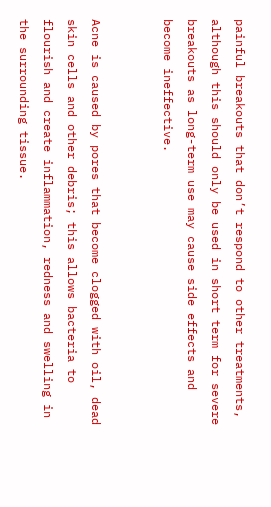painful breakouts that don’t respond to other treatments, although this should only be used in short term for severe breakouts as long-term use may cause side effects and become ineffective.


Acne is caused by pores that become clogged with oil, dead skin cells and other debris; this allows bacteria to flourish and create inflammation, redness and swelling in the surrounding tissue.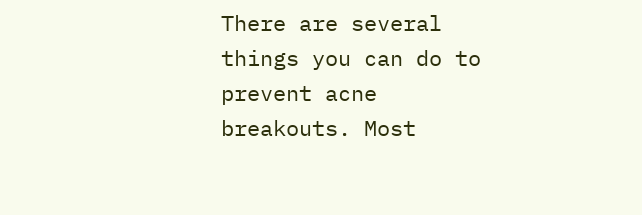There are several things you can do to prevent acne breakouts. Most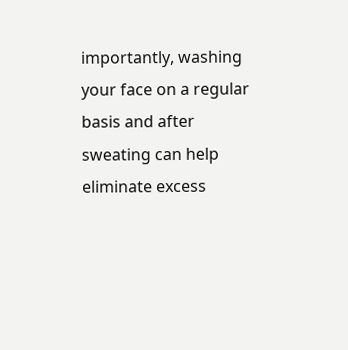importantly, washing your face on a regular basis and after sweating can help eliminate excess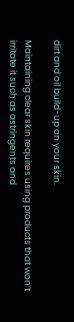dirt and oil build-up on your skin.

Maintaining clear skin requires using products that won’t irritate it such as astringents and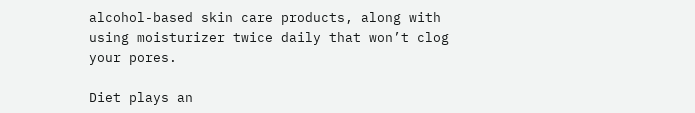alcohol-based skin care products, along with using moisturizer twice daily that won’t clog your pores.

Diet plays an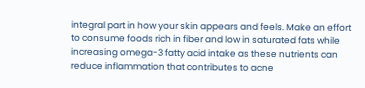integral part in how your skin appears and feels. Make an effort to consume foods rich in fiber and low in saturated fats while increasing omega-3 fatty acid intake as these nutrients can reduce inflammation that contributes to acne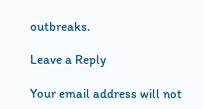outbreaks.

Leave a Reply

Your email address will not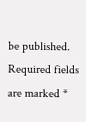be published. Required fields are marked *